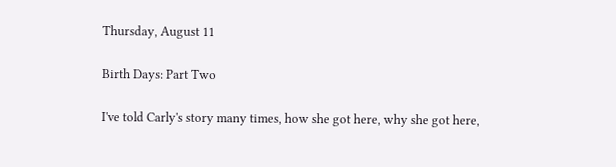Thursday, August 11

Birth Days: Part Two

I've told Carly's story many times, how she got here, why she got here,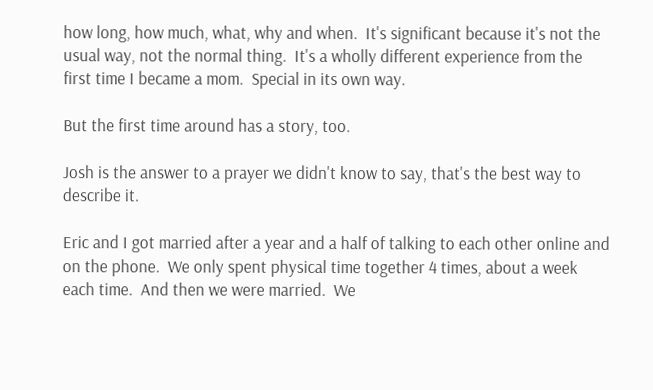how long, how much, what, why and when.  It's significant because it's not the usual way, not the normal thing.  It's a wholly different experience from the first time I became a mom.  Special in its own way.

But the first time around has a story, too.

Josh is the answer to a prayer we didn't know to say, that's the best way to describe it.

Eric and I got married after a year and a half of talking to each other online and on the phone.  We only spent physical time together 4 times, about a week each time.  And then we were married.  We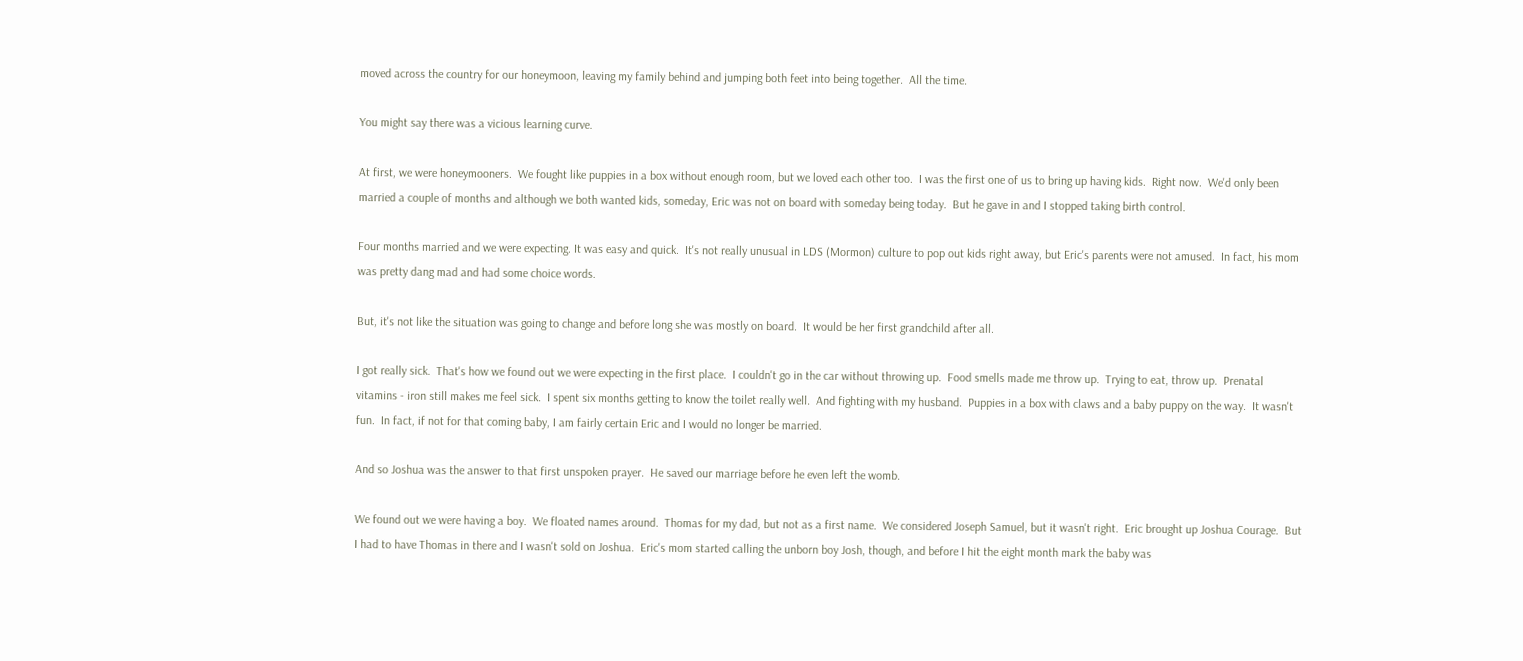moved across the country for our honeymoon, leaving my family behind and jumping both feet into being together.  All the time.

You might say there was a vicious learning curve.

At first, we were honeymooners.  We fought like puppies in a box without enough room, but we loved each other too.  I was the first one of us to bring up having kids.  Right now.  We'd only been married a couple of months and although we both wanted kids, someday, Eric was not on board with someday being today.  But he gave in and I stopped taking birth control.

Four months married and we were expecting. It was easy and quick.  It's not really unusual in LDS (Mormon) culture to pop out kids right away, but Eric's parents were not amused.  In fact, his mom was pretty dang mad and had some choice words.

But, it's not like the situation was going to change and before long she was mostly on board.  It would be her first grandchild after all.

I got really sick.  That's how we found out we were expecting in the first place.  I couldn't go in the car without throwing up.  Food smells made me throw up.  Trying to eat, throw up.  Prenatal vitamins - iron still makes me feel sick.  I spent six months getting to know the toilet really well.  And fighting with my husband.  Puppies in a box with claws and a baby puppy on the way.  It wasn't fun.  In fact, if not for that coming baby, I am fairly certain Eric and I would no longer be married.

And so Joshua was the answer to that first unspoken prayer.  He saved our marriage before he even left the womb.

We found out we were having a boy.  We floated names around.  Thomas for my dad, but not as a first name.  We considered Joseph Samuel, but it wasn't right.  Eric brought up Joshua Courage.  But I had to have Thomas in there and I wasn't sold on Joshua.  Eric's mom started calling the unborn boy Josh, though, and before I hit the eight month mark the baby was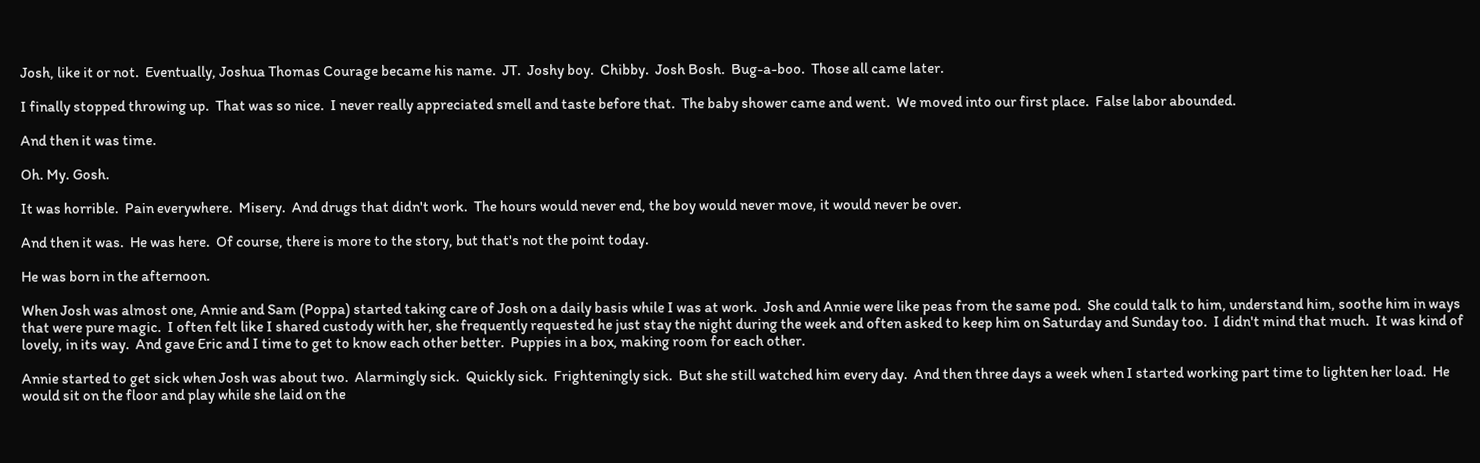Josh, like it or not.  Eventually, Joshua Thomas Courage became his name.  JT.  Joshy boy.  Chibby.  Josh Bosh.  Bug-a-boo.  Those all came later.

I finally stopped throwing up.  That was so nice.  I never really appreciated smell and taste before that.  The baby shower came and went.  We moved into our first place.  False labor abounded.

And then it was time.

Oh. My. Gosh.

It was horrible.  Pain everywhere.  Misery.  And drugs that didn't work.  The hours would never end, the boy would never move, it would never be over.

And then it was.  He was here.  Of course, there is more to the story, but that's not the point today.

He was born in the afternoon.

When Josh was almost one, Annie and Sam (Poppa) started taking care of Josh on a daily basis while I was at work.  Josh and Annie were like peas from the same pod.  She could talk to him, understand him, soothe him in ways that were pure magic.  I often felt like I shared custody with her, she frequently requested he just stay the night during the week and often asked to keep him on Saturday and Sunday too.  I didn't mind that much.  It was kind of lovely, in its way.  And gave Eric and I time to get to know each other better.  Puppies in a box, making room for each other.

Annie started to get sick when Josh was about two.  Alarmingly sick.  Quickly sick.  Frighteningly sick.  But she still watched him every day.  And then three days a week when I started working part time to lighten her load.  He would sit on the floor and play while she laid on the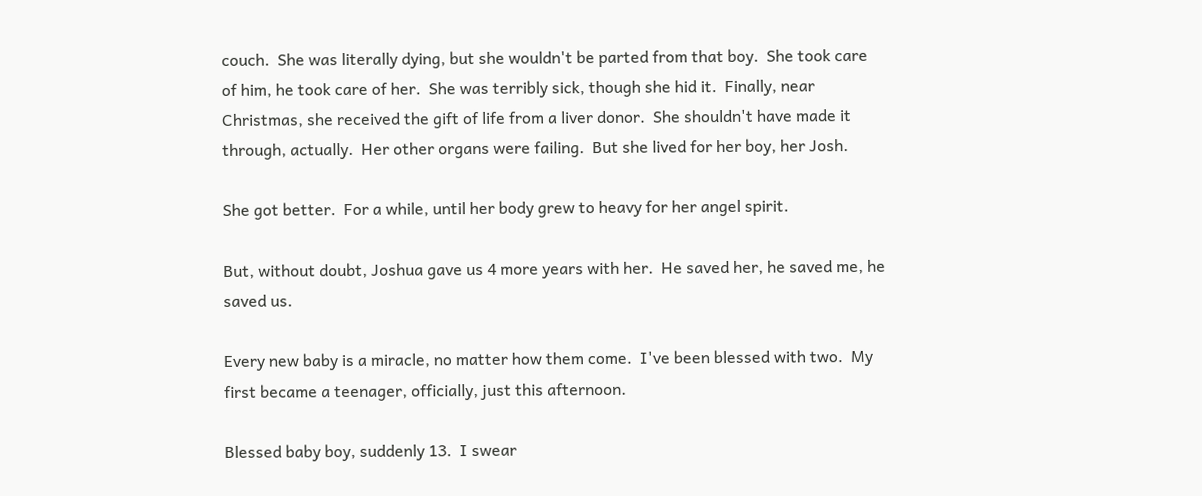couch.  She was literally dying, but she wouldn't be parted from that boy.  She took care of him, he took care of her.  She was terribly sick, though she hid it.  Finally, near Christmas, she received the gift of life from a liver donor.  She shouldn't have made it through, actually.  Her other organs were failing.  But she lived for her boy, her Josh.

She got better.  For a while, until her body grew to heavy for her angel spirit.

But, without doubt, Joshua gave us 4 more years with her.  He saved her, he saved me, he saved us.

Every new baby is a miracle, no matter how them come.  I've been blessed with two.  My first became a teenager, officially, just this afternoon.

Blessed baby boy, suddenly 13.  I swear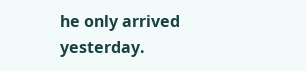he only arrived yesterday.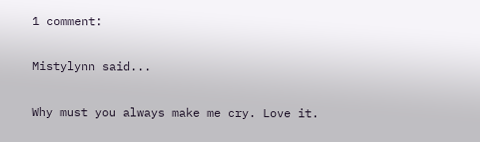1 comment:

Mistylynn said...

Why must you always make me cry. Love it.